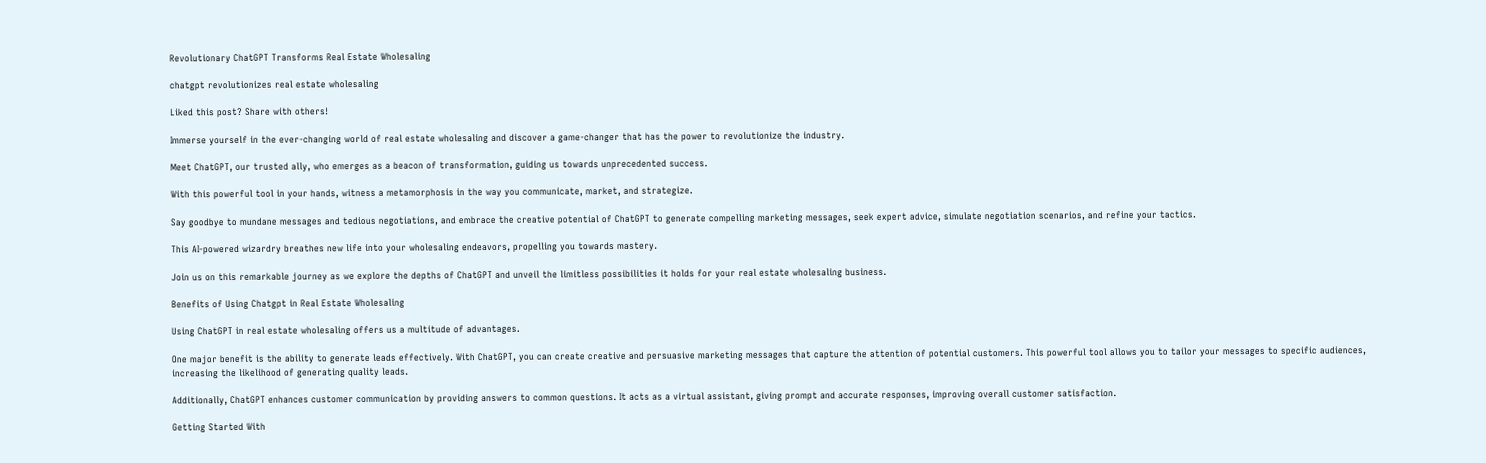Revolutionary ChatGPT Transforms Real Estate Wholesaling

chatgpt revolutionizes real estate wholesaling

Liked this post? Share with others!

Immerse yourself in the ever-changing world of real estate wholesaling and discover a game-changer that has the power to revolutionize the industry.

Meet ChatGPT, our trusted ally, who emerges as a beacon of transformation, guiding us towards unprecedented success.

With this powerful tool in your hands, witness a metamorphosis in the way you communicate, market, and strategize.

Say goodbye to mundane messages and tedious negotiations, and embrace the creative potential of ChatGPT to generate compelling marketing messages, seek expert advice, simulate negotiation scenarios, and refine your tactics.

This AI-powered wizardry breathes new life into your wholesaling endeavors, propelling you towards mastery.

Join us on this remarkable journey as we explore the depths of ChatGPT and unveil the limitless possibilities it holds for your real estate wholesaling business.

Benefits of Using Chatgpt in Real Estate Wholesaling

Using ChatGPT in real estate wholesaling offers us a multitude of advantages.

One major benefit is the ability to generate leads effectively. With ChatGPT, you can create creative and persuasive marketing messages that capture the attention of potential customers. This powerful tool allows you to tailor your messages to specific audiences, increasing the likelihood of generating quality leads.

Additionally, ChatGPT enhances customer communication by providing answers to common questions. It acts as a virtual assistant, giving prompt and accurate responses, improving overall customer satisfaction.

Getting Started With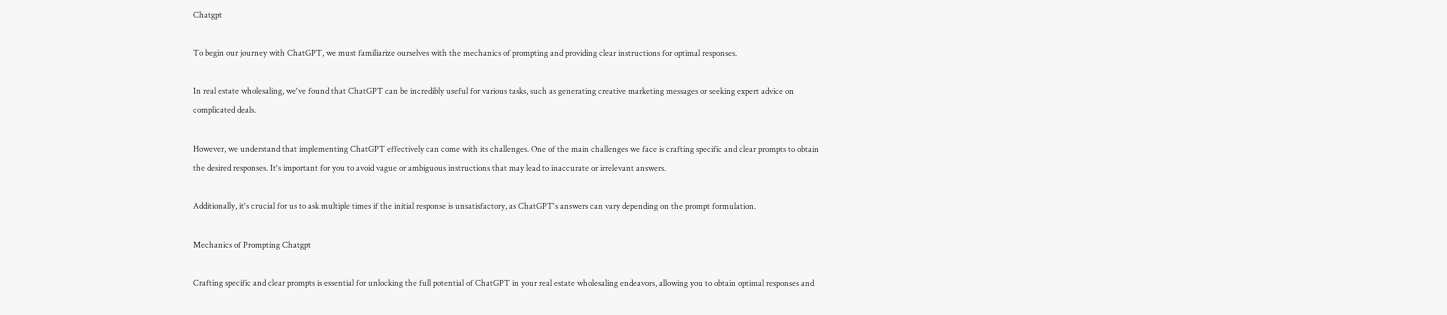Chatgpt

To begin our journey with ChatGPT, we must familiarize ourselves with the mechanics of prompting and providing clear instructions for optimal responses.

In real estate wholesaling, we've found that ChatGPT can be incredibly useful for various tasks, such as generating creative marketing messages or seeking expert advice on complicated deals.

However, we understand that implementing ChatGPT effectively can come with its challenges. One of the main challenges we face is crafting specific and clear prompts to obtain the desired responses. It's important for you to avoid vague or ambiguous instructions that may lead to inaccurate or irrelevant answers.

Additionally, it's crucial for us to ask multiple times if the initial response is unsatisfactory, as ChatGPT's answers can vary depending on the prompt formulation.

Mechanics of Prompting Chatgpt

Crafting specific and clear prompts is essential for unlocking the full potential of ChatGPT in your real estate wholesaling endeavors, allowing you to obtain optimal responses and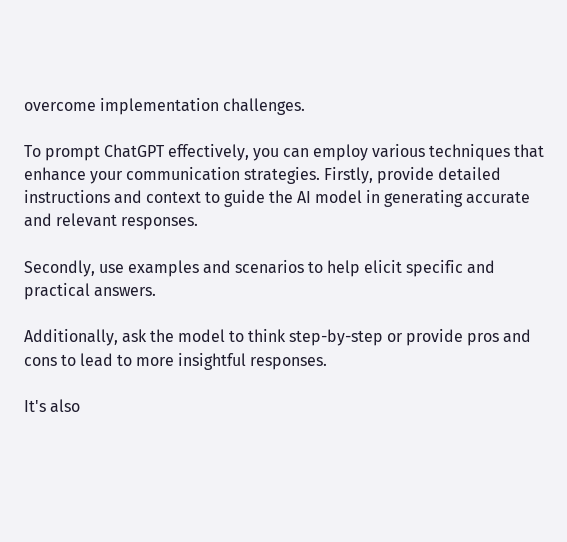overcome implementation challenges.

To prompt ChatGPT effectively, you can employ various techniques that enhance your communication strategies. Firstly, provide detailed instructions and context to guide the AI model in generating accurate and relevant responses.

Secondly, use examples and scenarios to help elicit specific and practical answers.

Additionally, ask the model to think step-by-step or provide pros and cons to lead to more insightful responses.

It's also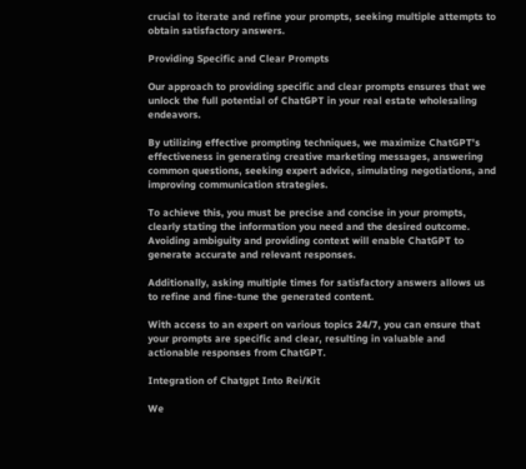crucial to iterate and refine your prompts, seeking multiple attempts to obtain satisfactory answers.

Providing Specific and Clear Prompts

Our approach to providing specific and clear prompts ensures that we unlock the full potential of ChatGPT in your real estate wholesaling endeavors.

By utilizing effective prompting techniques, we maximize ChatGPT's effectiveness in generating creative marketing messages, answering common questions, seeking expert advice, simulating negotiations, and improving communication strategies.

To achieve this, you must be precise and concise in your prompts, clearly stating the information you need and the desired outcome. Avoiding ambiguity and providing context will enable ChatGPT to generate accurate and relevant responses.

Additionally, asking multiple times for satisfactory answers allows us to refine and fine-tune the generated content.

With access to an expert on various topics 24/7, you can ensure that your prompts are specific and clear, resulting in valuable and actionable responses from ChatGPT.

Integration of Chatgpt Into Rei/Kit

We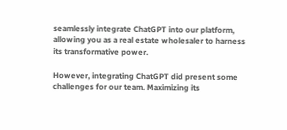seamlessly integrate ChatGPT into our platform, allowing you as a real estate wholesaler to harness its transformative power.

However, integrating ChatGPT did present some challenges for our team. Maximizing its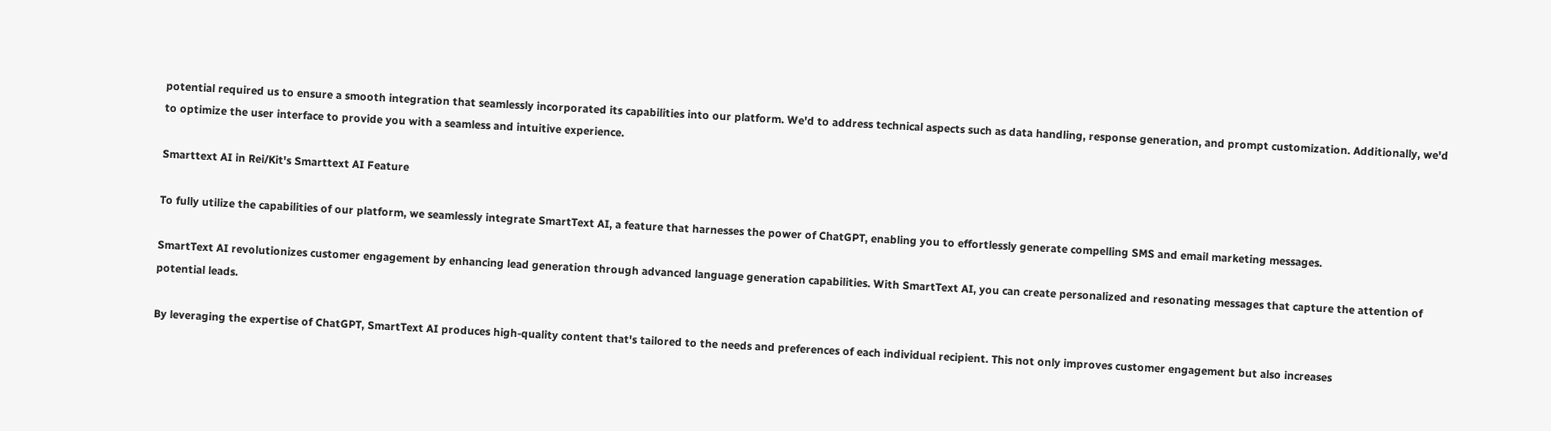potential required us to ensure a smooth integration that seamlessly incorporated its capabilities into our platform. We'd to address technical aspects such as data handling, response generation, and prompt customization. Additionally, we'd to optimize the user interface to provide you with a seamless and intuitive experience.

Smarttext AI in Rei/Kit's Smarttext AI Feature

To fully utilize the capabilities of our platform, we seamlessly integrate SmartText AI, a feature that harnesses the power of ChatGPT, enabling you to effortlessly generate compelling SMS and email marketing messages.

SmartText AI revolutionizes customer engagement by enhancing lead generation through advanced language generation capabilities. With SmartText AI, you can create personalized and resonating messages that capture the attention of potential leads.

By leveraging the expertise of ChatGPT, SmartText AI produces high-quality content that's tailored to the needs and preferences of each individual recipient. This not only improves customer engagement but also increases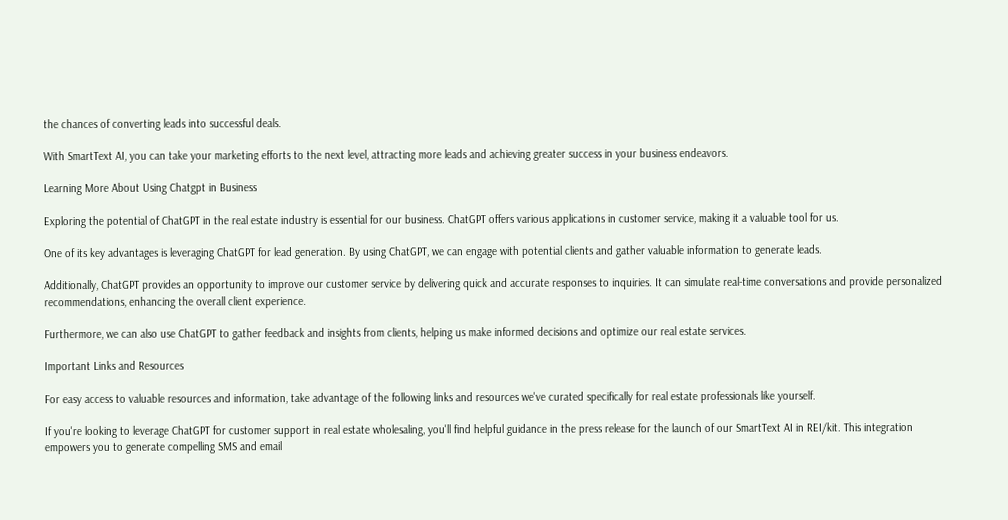the chances of converting leads into successful deals.

With SmartText AI, you can take your marketing efforts to the next level, attracting more leads and achieving greater success in your business endeavors.

Learning More About Using Chatgpt in Business

Exploring the potential of ChatGPT in the real estate industry is essential for our business. ChatGPT offers various applications in customer service, making it a valuable tool for us.

One of its key advantages is leveraging ChatGPT for lead generation. By using ChatGPT, we can engage with potential clients and gather valuable information to generate leads.

Additionally, ChatGPT provides an opportunity to improve our customer service by delivering quick and accurate responses to inquiries. It can simulate real-time conversations and provide personalized recommendations, enhancing the overall client experience.

Furthermore, we can also use ChatGPT to gather feedback and insights from clients, helping us make informed decisions and optimize our real estate services.

Important Links and Resources

For easy access to valuable resources and information, take advantage of the following links and resources we've curated specifically for real estate professionals like yourself.

If you're looking to leverage ChatGPT for customer support in real estate wholesaling, you'll find helpful guidance in the press release for the launch of our SmartText AI in REI/kit. This integration empowers you to generate compelling SMS and email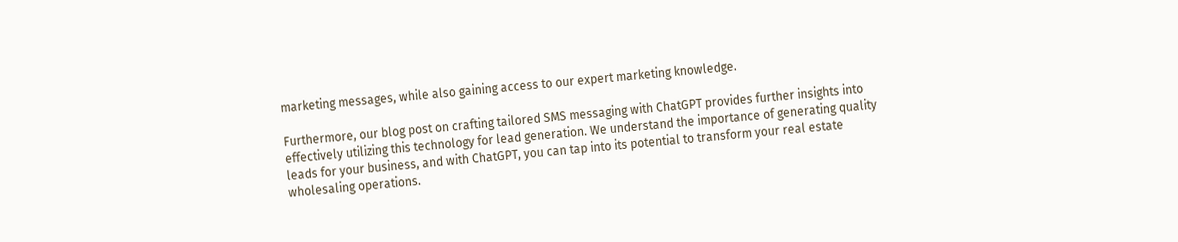marketing messages, while also gaining access to our expert marketing knowledge.

Furthermore, our blog post on crafting tailored SMS messaging with ChatGPT provides further insights into effectively utilizing this technology for lead generation. We understand the importance of generating quality leads for your business, and with ChatGPT, you can tap into its potential to transform your real estate wholesaling operations.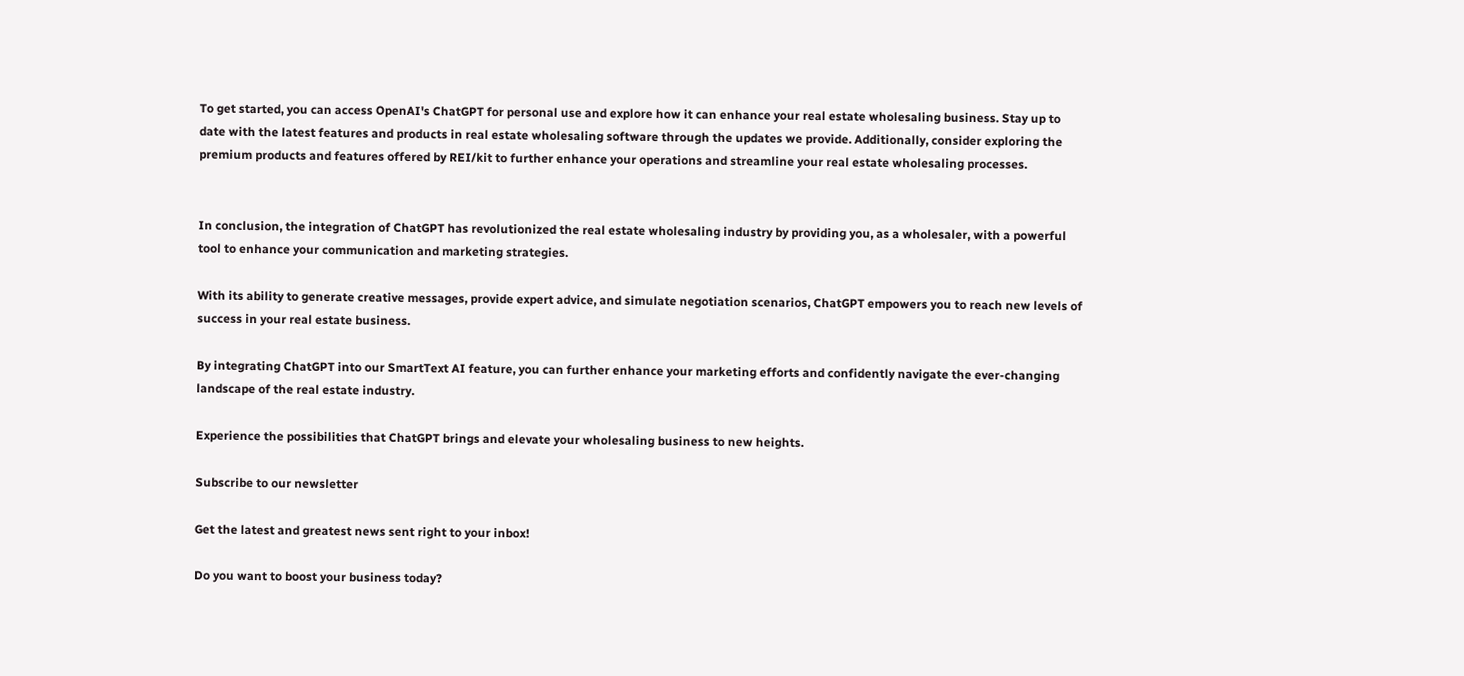To get started, you can access OpenAI's ChatGPT for personal use and explore how it can enhance your real estate wholesaling business. Stay up to date with the latest features and products in real estate wholesaling software through the updates we provide. Additionally, consider exploring the premium products and features offered by REI/kit to further enhance your operations and streamline your real estate wholesaling processes.


In conclusion, the integration of ChatGPT has revolutionized the real estate wholesaling industry by providing you, as a wholesaler, with a powerful tool to enhance your communication and marketing strategies.

With its ability to generate creative messages, provide expert advice, and simulate negotiation scenarios, ChatGPT empowers you to reach new levels of success in your real estate business.

By integrating ChatGPT into our SmartText AI feature, you can further enhance your marketing efforts and confidently navigate the ever-changing landscape of the real estate industry.

Experience the possibilities that ChatGPT brings and elevate your wholesaling business to new heights.

Subscribe to our newsletter

Get the latest and greatest news sent right to your inbox!

Do you want to boost your business today?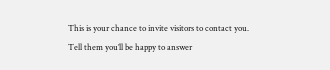This is your chance to invite visitors to contact you. Tell them you’ll be happy to answer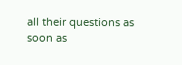all their questions as soon as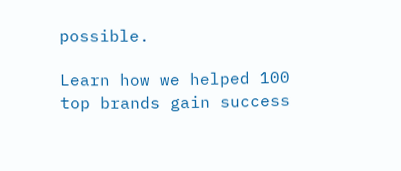possible.

Learn how we helped 100 top brands gain success